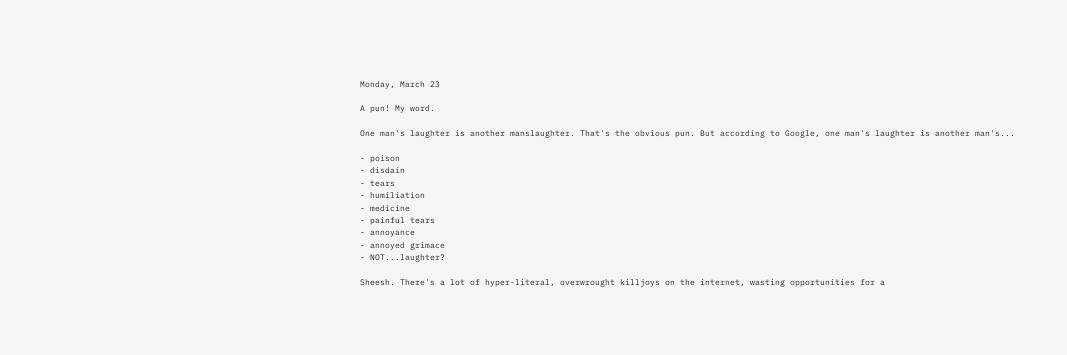Monday, March 23

A pun! My word.

One man's laughter is another manslaughter. That's the obvious pun. But according to Google, one man's laughter is another man's...

- poison
- disdain
- tears
- humiliation
- medicine
- painful tears
- annoyance
- annoyed grimace
- NOT...laughter?

Sheesh. There's a lot of hyper-literal, overwrought killjoys on the internet, wasting opportunities for a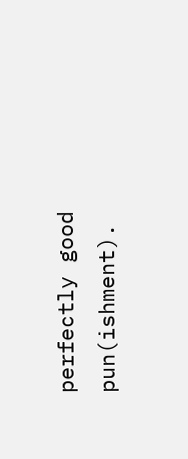perfectly good pun(ishment).